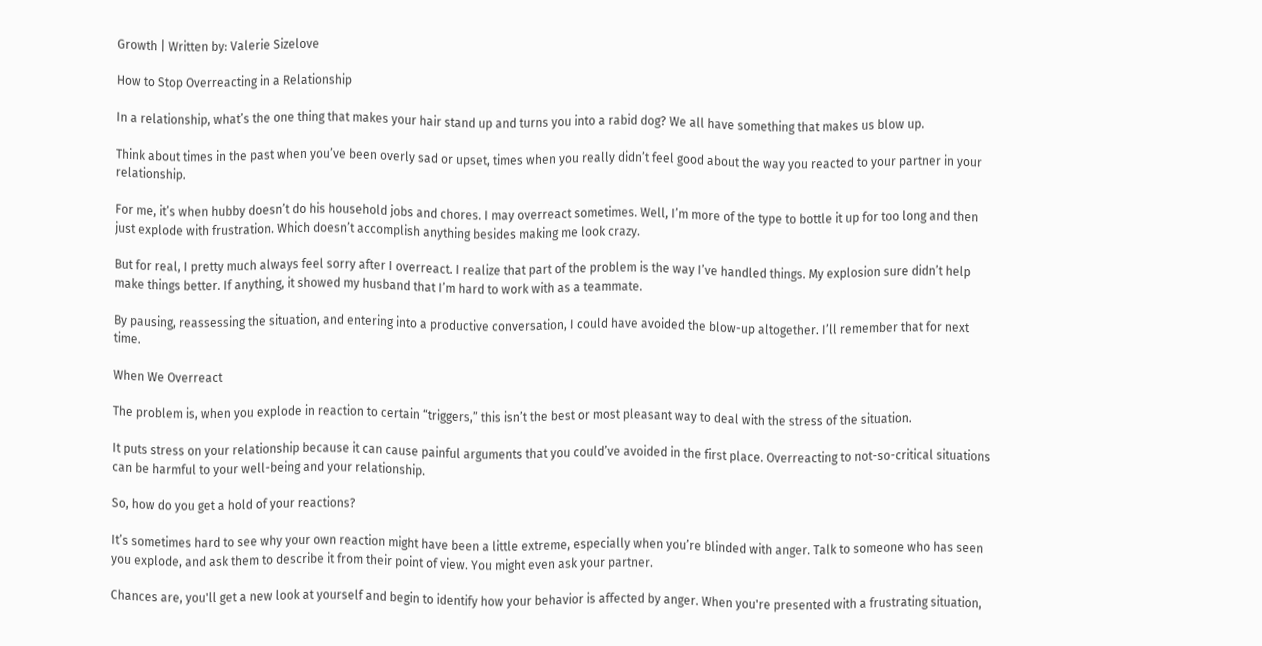Growth | Written by: Valerie Sizelove

How to Stop Overreacting in a Relationship

In a relationship, what’s the one thing that makes your hair stand up and turns you into a rabid dog? We all have something that makes us blow up.

Think about times in the past when you’ve been overly sad or upset, times when you really didn’t feel good about the way you reacted to your partner in your relationship.

For me, it’s when hubby doesn’t do his household jobs and chores. I may overreact sometimes. Well, I’m more of the type to bottle it up for too long and then just explode with frustration. Which doesn’t accomplish anything besides making me look crazy.

But for real, I pretty much always feel sorry after I overreact. I realize that part of the problem is the way I’ve handled things. My explosion sure didn’t help make things better. If anything, it showed my husband that I’m hard to work with as a teammate.

By pausing, reassessing the situation, and entering into a productive conversation, I could have avoided the blow-up altogether. I’ll remember that for next time.

When We Overreact

The problem is, when you explode in reaction to certain “triggers,” this isn’t the best or most pleasant way to deal with the stress of the situation.

It puts stress on your relationship because it can cause painful arguments that you could’ve avoided in the first place. Overreacting to not-so-critical situations can be harmful to your well-being and your relationship.

So, how do you get a hold of your reactions?

It’s sometimes hard to see why your own reaction might have been a little extreme, especially when you’re blinded with anger. Talk to someone who has seen you explode, and ask them to describe it from their point of view. You might even ask your partner.

Chances are, you'll get a new look at yourself and begin to identify how your behavior is affected by anger. When you're presented with a frustrating situation,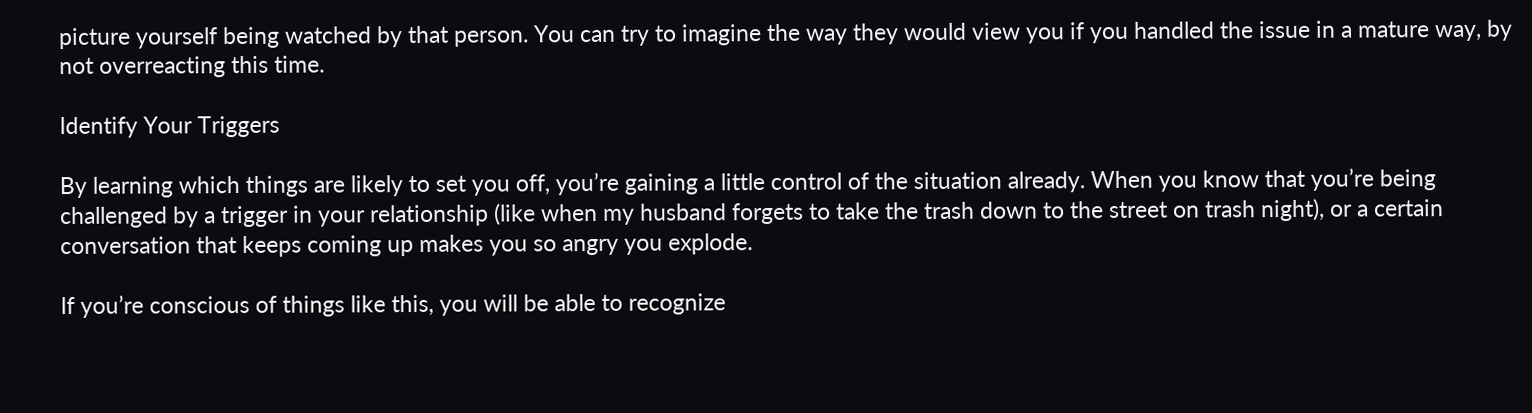picture yourself being watched by that person. You can try to imagine the way they would view you if you handled the issue in a mature way, by not overreacting this time.

Identify Your Triggers

By learning which things are likely to set you off, you’re gaining a little control of the situation already. When you know that you’re being challenged by a trigger in your relationship (like when my husband forgets to take the trash down to the street on trash night), or a certain conversation that keeps coming up makes you so angry you explode.

If you’re conscious of things like this, you will be able to recognize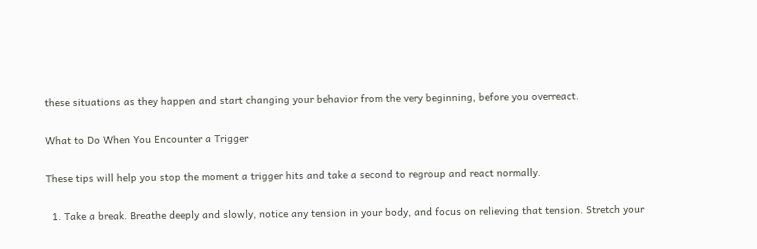these situations as they happen and start changing your behavior from the very beginning, before you overreact.

What to Do When You Encounter a Trigger

These tips will help you stop the moment a trigger hits and take a second to regroup and react normally.

  1. Take a break. Breathe deeply and slowly, notice any tension in your body, and focus on relieving that tension. Stretch your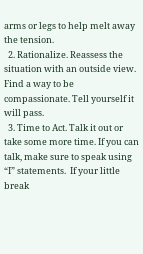arms or legs to help melt away the tension.
  2. Rationalize. Reassess the situation with an outside view. Find a way to be compassionate. Tell yourself it will pass.
  3. Time to Act. Talk it out or take some more time. If you can talk, make sure to speak using “I” statements.  If your little break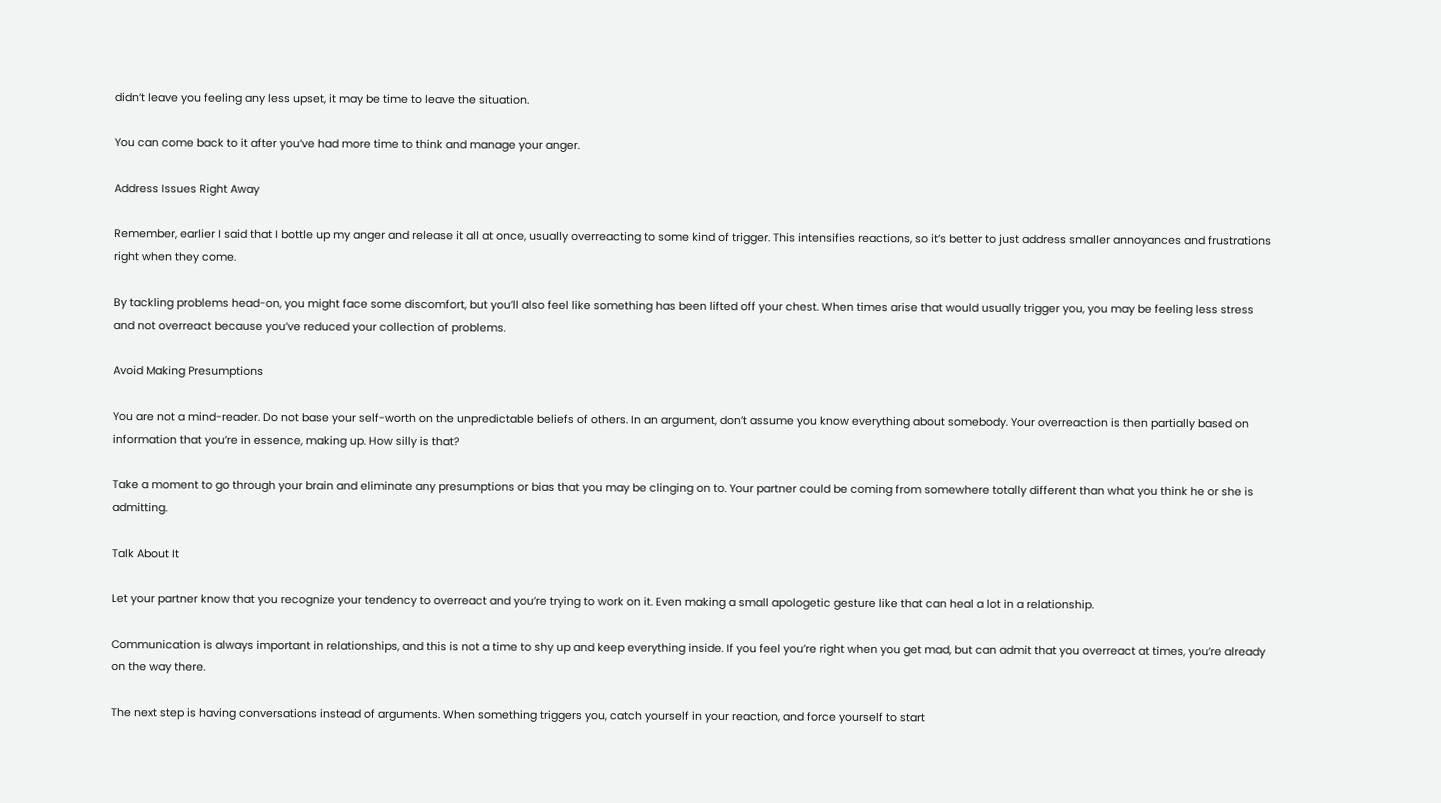didn’t leave you feeling any less upset, it may be time to leave the situation.

You can come back to it after you’ve had more time to think and manage your anger.

Address Issues Right Away

Remember, earlier I said that I bottle up my anger and release it all at once, usually overreacting to some kind of trigger. This intensifies reactions, so it’s better to just address smaller annoyances and frustrations right when they come.

By tackling problems head-on, you might face some discomfort, but you’ll also feel like something has been lifted off your chest. When times arise that would usually trigger you, you may be feeling less stress and not overreact because you’ve reduced your collection of problems.

Avoid Making Presumptions

You are not a mind-reader. Do not base your self-worth on the unpredictable beliefs of others. In an argument, don’t assume you know everything about somebody. Your overreaction is then partially based on information that you’re in essence, making up. How silly is that?

Take a moment to go through your brain and eliminate any presumptions or bias that you may be clinging on to. Your partner could be coming from somewhere totally different than what you think he or she is admitting.

Talk About It

Let your partner know that you recognize your tendency to overreact and you’re trying to work on it. Even making a small apologetic gesture like that can heal a lot in a relationship.

Communication is always important in relationships, and this is not a time to shy up and keep everything inside. If you feel you’re right when you get mad, but can admit that you overreact at times, you’re already on the way there.

The next step is having conversations instead of arguments. When something triggers you, catch yourself in your reaction, and force yourself to start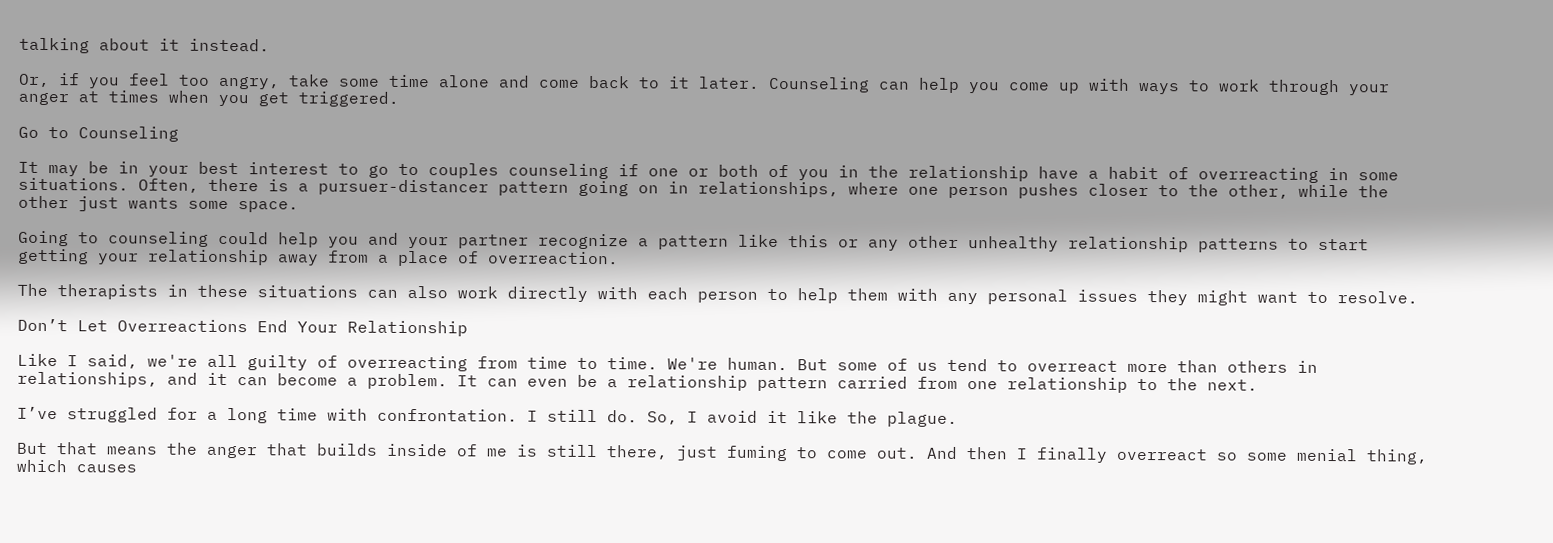talking about it instead.

Or, if you feel too angry, take some time alone and come back to it later. Counseling can help you come up with ways to work through your anger at times when you get triggered.

Go to Counseling

It may be in your best interest to go to couples counseling if one or both of you in the relationship have a habit of overreacting in some situations. Often, there is a pursuer-distancer pattern going on in relationships, where one person pushes closer to the other, while the other just wants some space.

Going to counseling could help you and your partner recognize a pattern like this or any other unhealthy relationship patterns to start getting your relationship away from a place of overreaction.

The therapists in these situations can also work directly with each person to help them with any personal issues they might want to resolve.

Don’t Let Overreactions End Your Relationship

Like I said, we're all guilty of overreacting from time to time. We're human. But some of us tend to overreact more than others in relationships, and it can become a problem. It can even be a relationship pattern carried from one relationship to the next.

I’ve struggled for a long time with confrontation. I still do. So, I avoid it like the plague.

But that means the anger that builds inside of me is still there, just fuming to come out. And then I finally overreact so some menial thing, which causes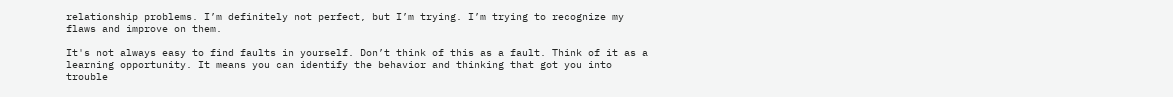relationship problems. I’m definitely not perfect, but I’m trying. I’m trying to recognize my flaws and improve on them.

It's not always easy to find faults in yourself. Don’t think of this as a fault. Think of it as a learning opportunity. It means you can identify the behavior and thinking that got you into trouble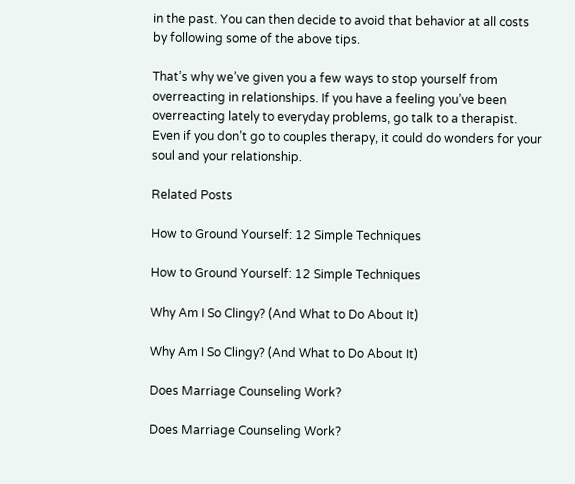in the past. You can then decide to avoid that behavior at all costs by following some of the above tips.

That’s why we’ve given you a few ways to stop yourself from overreacting in relationships. If you have a feeling you’ve been overreacting lately to everyday problems, go talk to a therapist. Even if you don’t go to couples therapy, it could do wonders for your soul and your relationship.

Related Posts

How to Ground Yourself: 12 Simple Techniques

How to Ground Yourself: 12 Simple Techniques

Why Am I So Clingy? (And What to Do About It)

Why Am I So Clingy? (And What to Do About It)

Does Marriage Counseling Work?

Does Marriage Counseling Work?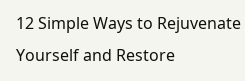12 Simple Ways to Rejuvenate Yourself and Restore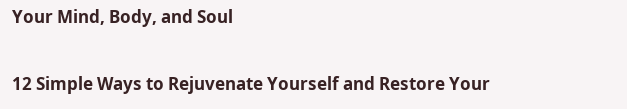Your Mind, Body, and Soul

12 Simple Ways to Rejuvenate Yourself and Restore Your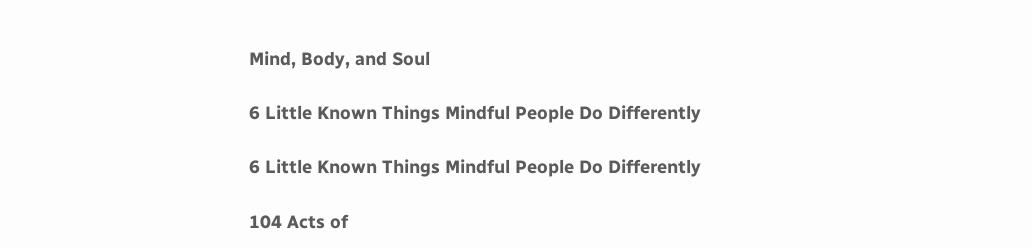Mind, Body, and Soul

6 Little Known Things Mindful People Do Differently

6 Little Known Things Mindful People Do Differently

104 Acts of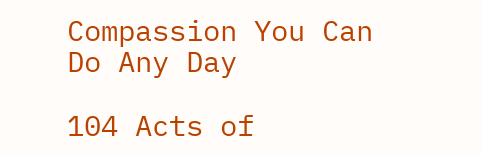Compassion You Can Do Any Day

104 Acts of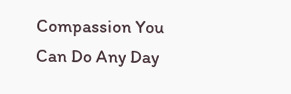Compassion You Can Do Any Day